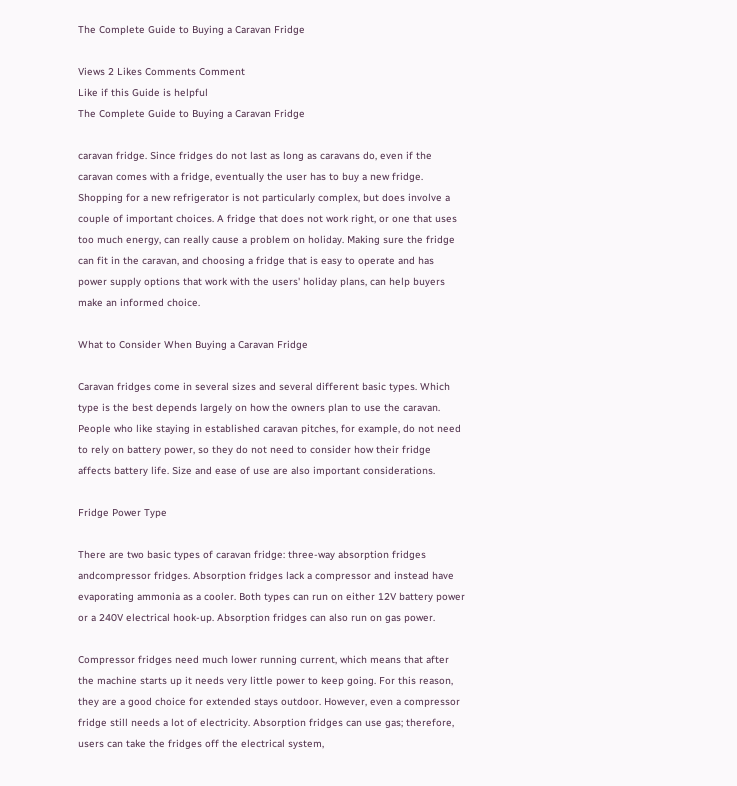The Complete Guide to Buying a Caravan Fridge

Views 2 Likes Comments Comment
Like if this Guide is helpful
The Complete Guide to Buying a Caravan Fridge

caravan fridge. Since fridges do not last as long as caravans do, even if the caravan comes with a fridge, eventually the user has to buy a new fridge. Shopping for a new refrigerator is not particularly complex, but does involve a couple of important choices. A fridge that does not work right, or one that uses too much energy, can really cause a problem on holiday. Making sure the fridge can fit in the caravan, and choosing a fridge that is easy to operate and has power supply options that work with the users' holiday plans, can help buyers make an informed choice.

What to Consider When Buying a Caravan Fridge

Caravan fridges come in several sizes and several different basic types. Which type is the best depends largely on how the owners plan to use the caravan. People who like staying in established caravan pitches, for example, do not need to rely on battery power, so they do not need to consider how their fridge affects battery life. Size and ease of use are also important considerations.

Fridge Power Type

There are two basic types of caravan fridge: three-way absorption fridges andcompressor fridges. Absorption fridges lack a compressor and instead have evaporating ammonia as a cooler. Both types can run on either 12V battery power or a 240V electrical hook-up. Absorption fridges can also run on gas power.

Compressor fridges need much lower running current, which means that after the machine starts up it needs very little power to keep going. For this reason, they are a good choice for extended stays outdoor. However, even a compressor fridge still needs a lot of electricity. Absorption fridges can use gas; therefore, users can take the fridges off the electrical system,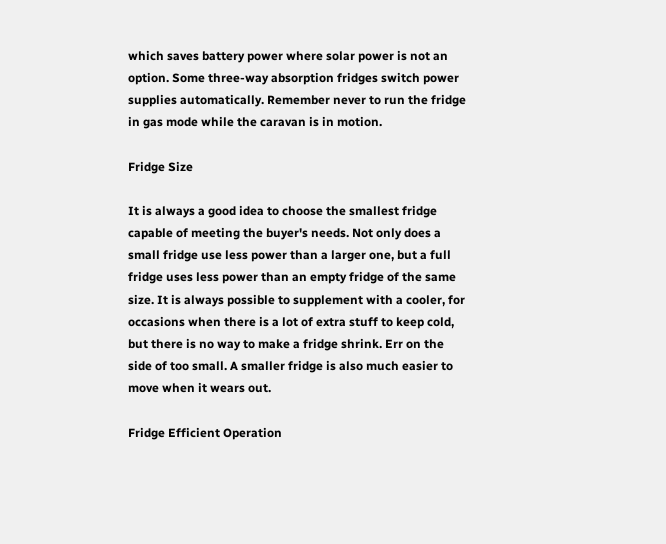which saves battery power where solar power is not an option. Some three-way absorption fridges switch power supplies automatically. Remember never to run the fridge in gas mode while the caravan is in motion.

Fridge Size

It is always a good idea to choose the smallest fridge capable of meeting the buyer's needs. Not only does a small fridge use less power than a larger one, but a full fridge uses less power than an empty fridge of the same size. It is always possible to supplement with a cooler, for occasions when there is a lot of extra stuff to keep cold, but there is no way to make a fridge shrink. Err on the side of too small. A smaller fridge is also much easier to move when it wears out.

Fridge Efficient Operation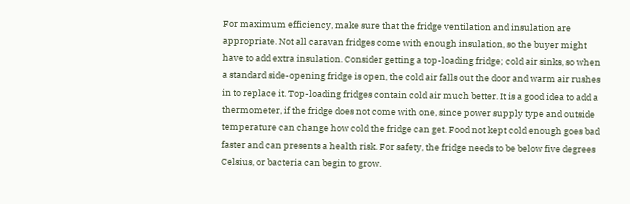For maximum efficiency, make sure that the fridge ventilation and insulation are appropriate. Not all caravan fridges come with enough insulation, so the buyer might have to add extra insulation. Consider getting a top-loading fridge; cold air sinks, so when a standard side-opening fridge is open, the cold air falls out the door and warm air rushes in to replace it. Top-loading fridges contain cold air much better. It is a good idea to add a thermometer, if the fridge does not come with one, since power supply type and outside temperature can change how cold the fridge can get. Food not kept cold enough goes bad faster and can presents a health risk. For safety, the fridge needs to be below five degrees Celsius, or bacteria can begin to grow.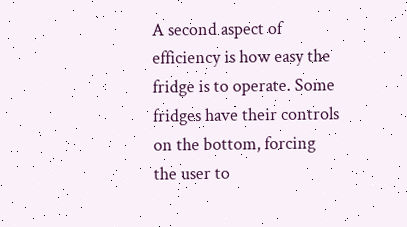A second aspect of efficiency is how easy the fridge is to operate. Some fridges have their controls on the bottom, forcing the user to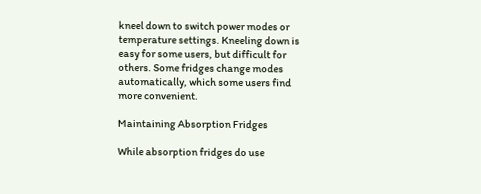kneel down to switch power modes or temperature settings. Kneeling down is easy for some users, but difficult for others. Some fridges change modes automatically, which some users find more convenient.

Maintaining Absorption Fridges

While absorption fridges do use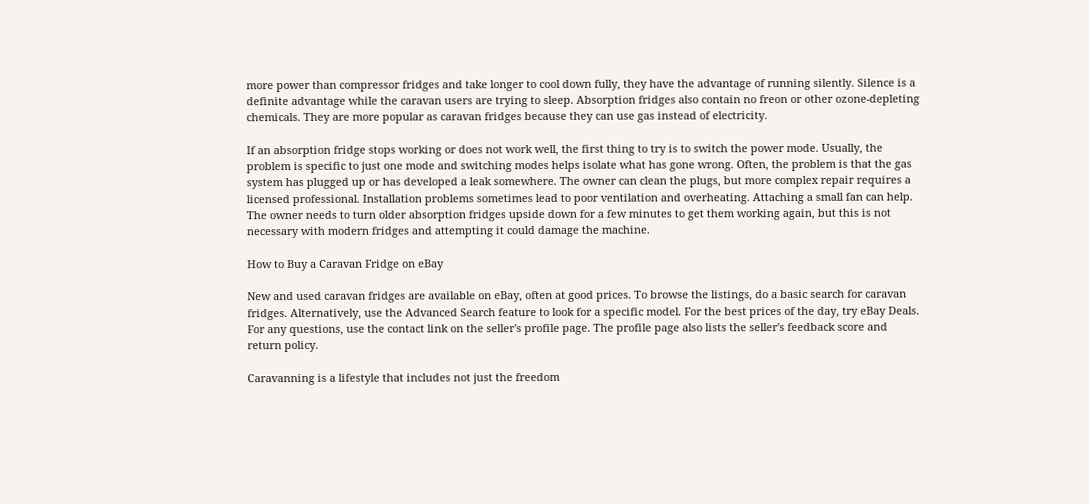more power than compressor fridges and take longer to cool down fully, they have the advantage of running silently. Silence is a definite advantage while the caravan users are trying to sleep. Absorption fridges also contain no freon or other ozone-depleting chemicals. They are more popular as caravan fridges because they can use gas instead of electricity.

If an absorption fridge stops working or does not work well, the first thing to try is to switch the power mode. Usually, the problem is specific to just one mode and switching modes helps isolate what has gone wrong. Often, the problem is that the gas system has plugged up or has developed a leak somewhere. The owner can clean the plugs, but more complex repair requires a licensed professional. Installation problems sometimes lead to poor ventilation and overheating. Attaching a small fan can help. The owner needs to turn older absorption fridges upside down for a few minutes to get them working again, but this is not necessary with modern fridges and attempting it could damage the machine.

How to Buy a Caravan Fridge on eBay

New and used caravan fridges are available on eBay, often at good prices. To browse the listings, do a basic search for caravan fridges. Alternatively, use the Advanced Search feature to look for a specific model. For the best prices of the day, try eBay Deals. For any questions, use the contact link on the seller's profile page. The profile page also lists the seller's feedback score and return policy.

Caravanning is a lifestyle that includes not just the freedom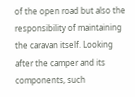of the open road but also the responsibility of maintaining the caravan itself. Looking after the camper and its components, such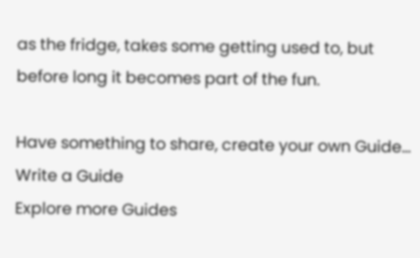as the fridge, takes some getting used to, but before long it becomes part of the fun.

Have something to share, create your own Guide... Write a Guide
Explore more Guides